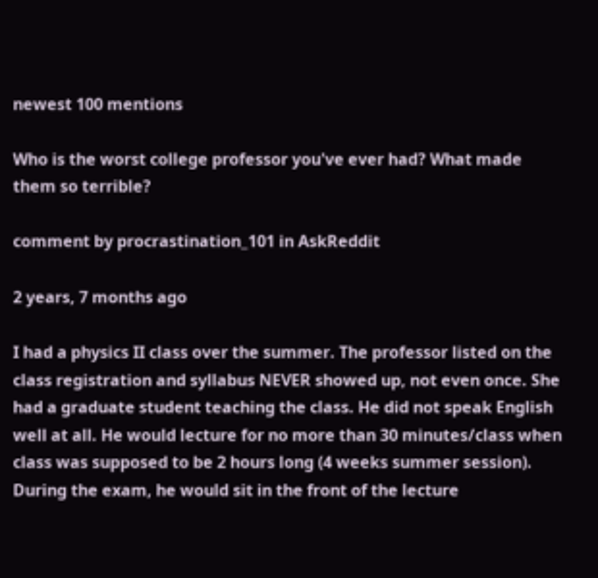newest 100 mentions

Who is the worst college professor you've ever had? What made them so terrible?

comment by procrastination_101 in AskReddit

2 years, 7 months ago

I had a physics II class over the summer. The professor listed on the class registration and syllabus NEVER showed up, not even once. She had a graduate student teaching the class. He did not speak English well at all. He would lecture for no more than 30 minutes/class when class was supposed to be 2 hours long (4 weeks summer session). During the exam, he would sit in the front of the lecture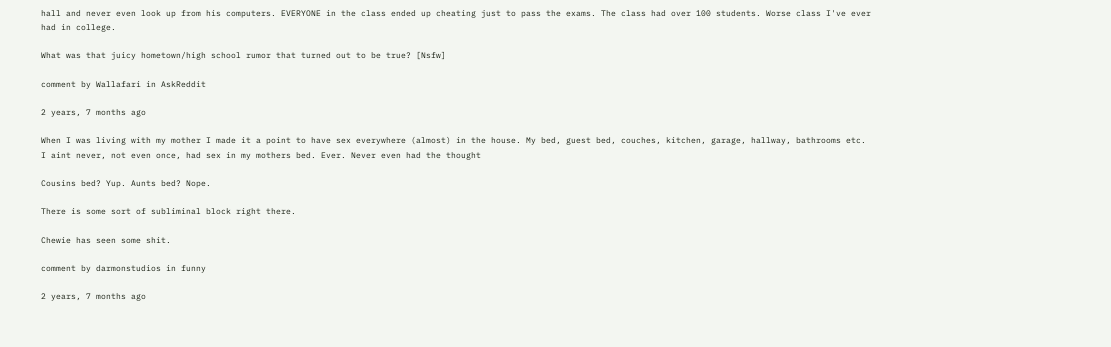hall and never even look up from his computers. EVERYONE in the class ended up cheating just to pass the exams. The class had over 100 students. Worse class I've ever had in college.

What was that juicy hometown/high school rumor that turned out to be true? [Nsfw]

comment by Wallafari in AskReddit

2 years, 7 months ago

When I was living with my mother I made it a point to have sex everywhere (almost) in the house. My bed, guest bed, couches, kitchen, garage, hallway, bathrooms etc. I aint never, not even once, had sex in my mothers bed. Ever. Never even had the thought

Cousins bed? Yup. Aunts bed? Nope.

There is some sort of subliminal block right there.

Chewie has seen some shit.

comment by darmonstudios in funny

2 years, 7 months ago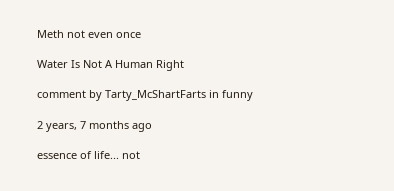Meth not even once

Water Is Not A Human Right

comment by Tarty_McShartFarts in funny

2 years, 7 months ago

essence of life... not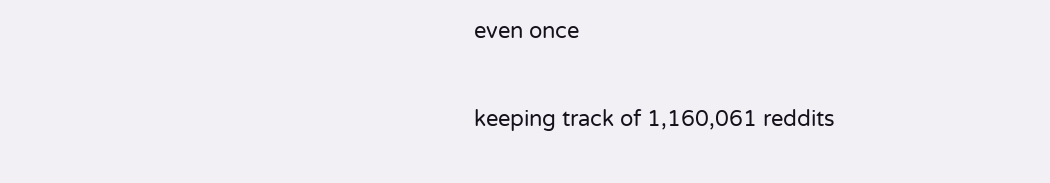even once

keeping track of 1,160,061 reddits